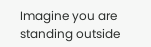Imagine you are standing outside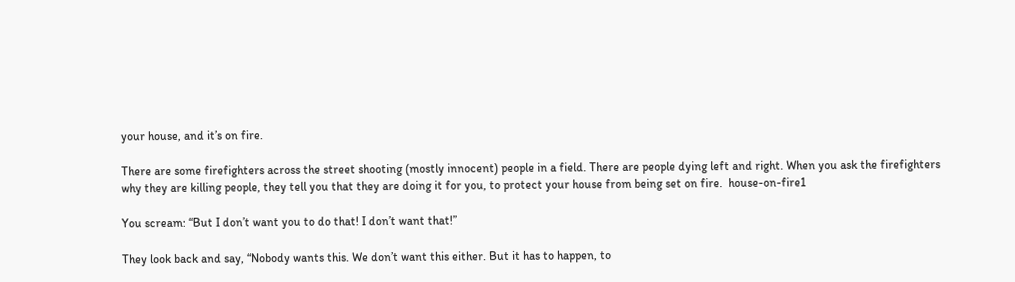your house, and it’s on fire.

There are some firefighters across the street shooting (mostly innocent) people in a field. There are people dying left and right. When you ask the firefighters why they are killing people, they tell you that they are doing it for you, to protect your house from being set on fire.  house-on-fire1

You scream: “But I don’t want you to do that! I don’t want that!”

They look back and say, “Nobody wants this. We don’t want this either. But it has to happen, to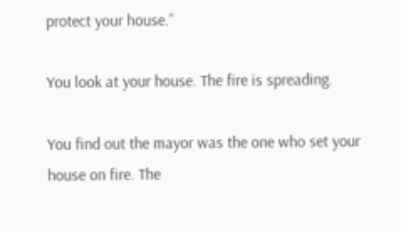protect your house.”

You look at your house. The fire is spreading.

You find out the mayor was the one who set your house on fire. The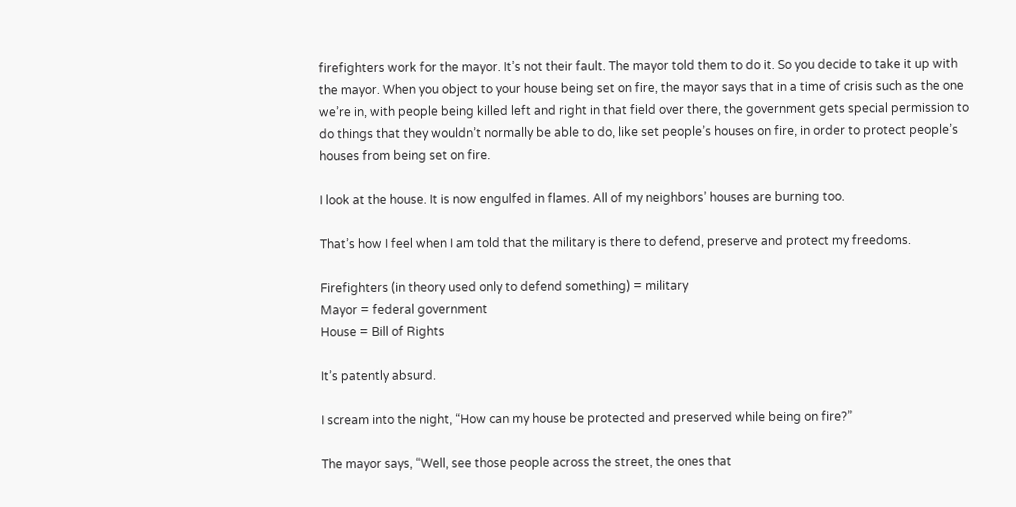firefighters work for the mayor. It’s not their fault. The mayor told them to do it. So you decide to take it up with the mayor. When you object to your house being set on fire, the mayor says that in a time of crisis such as the one we’re in, with people being killed left and right in that field over there, the government gets special permission to do things that they wouldn’t normally be able to do, like set people’s houses on fire, in order to protect people’s houses from being set on fire.

I look at the house. It is now engulfed in flames. All of my neighbors’ houses are burning too.

That’s how I feel when I am told that the military is there to defend, preserve and protect my freedoms.

Firefighters (in theory used only to defend something) = military
Mayor = federal government
House = Bill of Rights

It’s patently absurd.

I scream into the night, “How can my house be protected and preserved while being on fire?”

The mayor says, “Well, see those people across the street, the ones that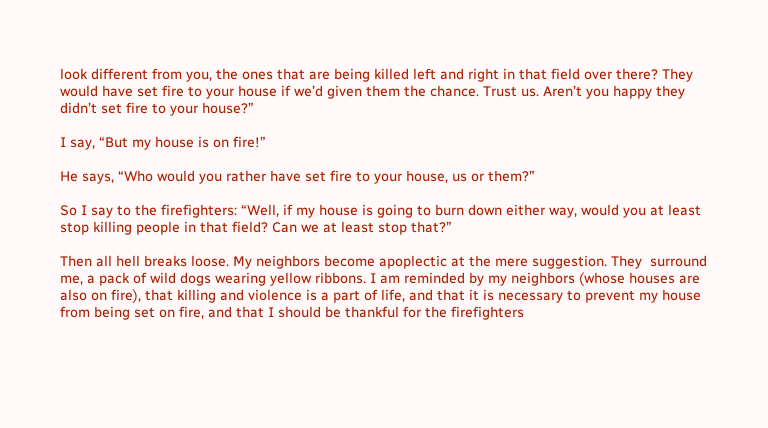look different from you, the ones that are being killed left and right in that field over there? They would have set fire to your house if we’d given them the chance. Trust us. Aren’t you happy they didn’t set fire to your house?”

I say, “But my house is on fire!”

He says, “Who would you rather have set fire to your house, us or them?”

So I say to the firefighters: “Well, if my house is going to burn down either way, would you at least stop killing people in that field? Can we at least stop that?”

Then all hell breaks loose. My neighbors become apoplectic at the mere suggestion. They  surround me, a pack of wild dogs wearing yellow ribbons. I am reminded by my neighbors (whose houses are also on fire), that killing and violence is a part of life, and that it is necessary to prevent my house from being set on fire, and that I should be thankful for the firefighters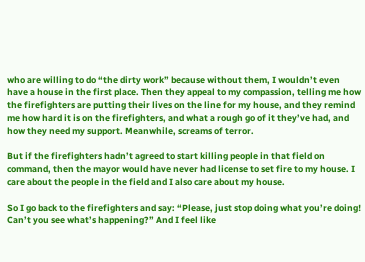who are willing to do “the dirty work” because without them, I wouldn’t even have a house in the first place. Then they appeal to my compassion, telling me how the firefighters are putting their lives on the line for my house, and they remind me how hard it is on the firefighters, and what a rough go of it they’ve had, and how they need my support. Meanwhile, screams of terror.

But if the firefighters hadn’t agreed to start killing people in that field on command, then the mayor would have never had license to set fire to my house. I care about the people in the field and I also care about my house.

So I go back to the firefighters and say: “Please, just stop doing what you’re doing! Can’t you see what’s happening?” And I feel like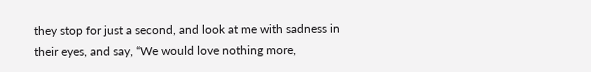they stop for just a second, and look at me with sadness in their eyes, and say, “We would love nothing more,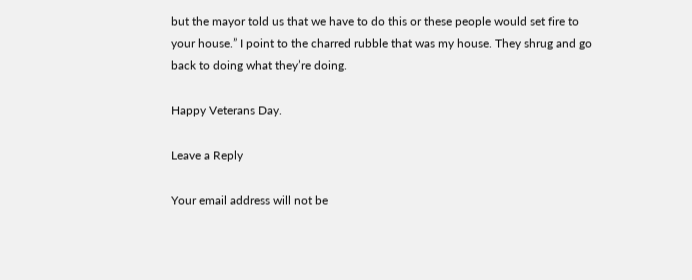but the mayor told us that we have to do this or these people would set fire to your house.” I point to the charred rubble that was my house. They shrug and go back to doing what they’re doing.

Happy Veterans Day.

Leave a Reply

Your email address will not be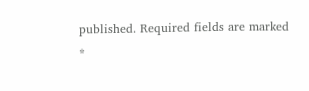published. Required fields are marked *